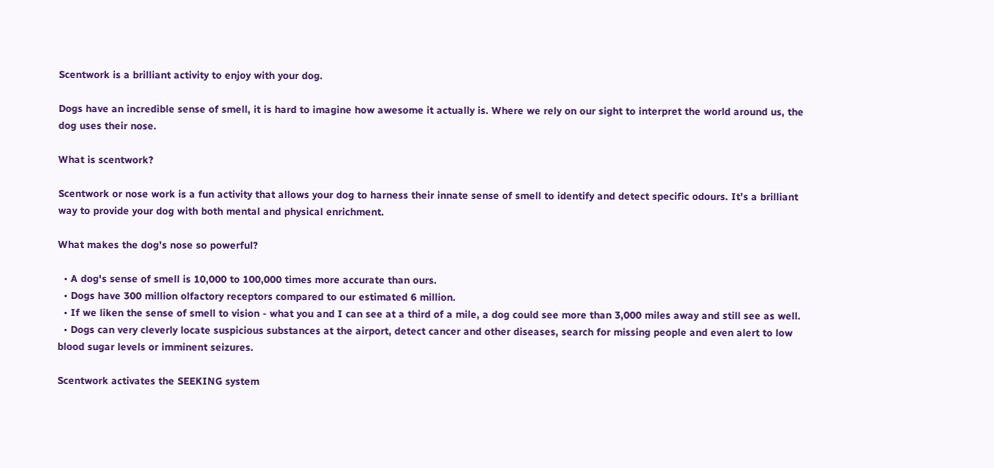Scentwork is a brilliant activity to enjoy with your dog.

Dogs have an incredible sense of smell, it is hard to imagine how awesome it actually is. Where we rely on our sight to interpret the world around us, the dog uses their nose.

What is scentwork?

Scentwork or nose work is a fun activity that allows your dog to harness their innate sense of smell to identify and detect specific odours. It’s a brilliant way to provide your dog with both mental and physical enrichment.

What makes the dog’s nose so powerful?

  • A dog's sense of smell is 10,000 to 100,000 times more accurate than ours.
  • Dogs have 300 million olfactory receptors compared to our estimated 6 million.
  • If we liken the sense of smell to vision - what you and I can see at a third of a mile, a dog could see more than 3,000 miles away and still see as well.
  • Dogs can very cleverly locate suspicious substances at the airport, detect cancer and other diseases, search for missing people and even alert to low blood sugar levels or imminent seizures.

Scentwork activates the SEEKING system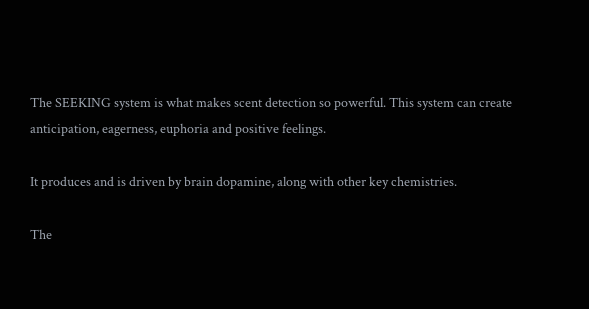The SEEKING system is what makes scent detection so powerful. This system can create anticipation, eagerness, euphoria and positive feelings.

It produces and is driven by brain dopamine, along with other key chemistries.

The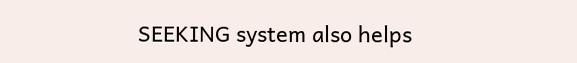SEEKING system also helps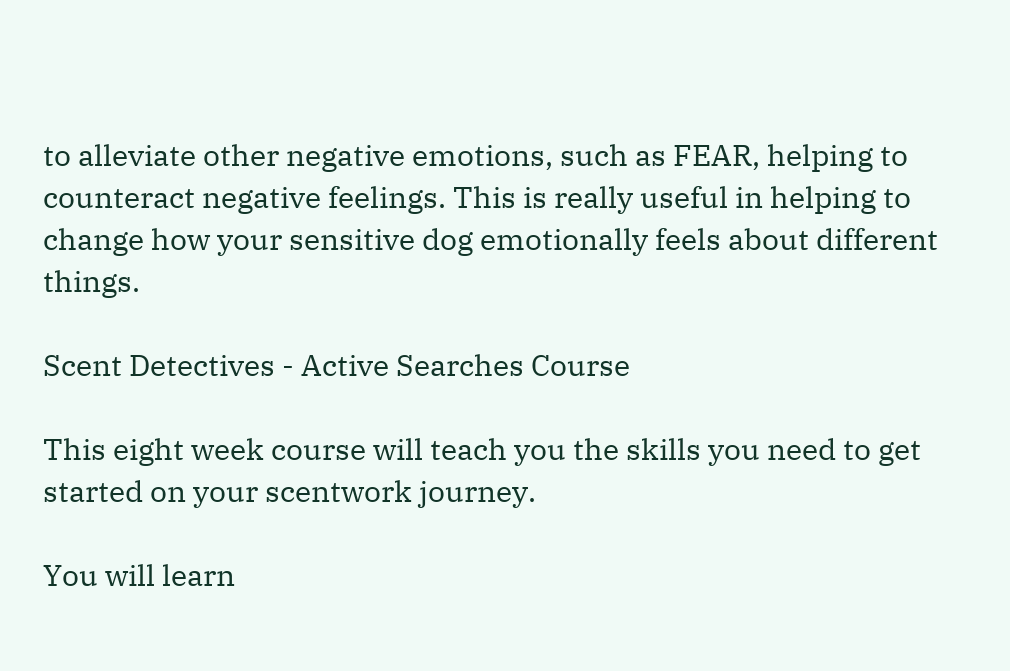to alleviate other negative emotions, such as FEAR, helping to counteract negative feelings. This is really useful in helping to change how your sensitive dog emotionally feels about different things.

Scent Detectives - Active Searches Course

This eight week course will teach you the skills you need to get started on your scentwork journey.

You will learn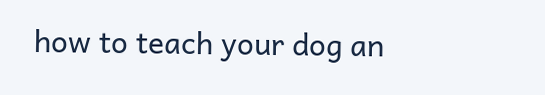how to teach your dog an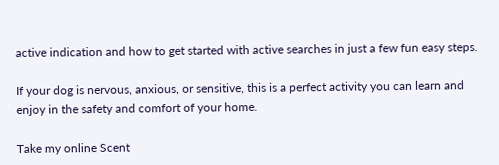active indication and how to get started with active searches in just a few fun easy steps.

If your dog is nervous, anxious, or sensitive, this is a perfect activity you can learn and enjoy in the safety and comfort of your home.

Take my online Scent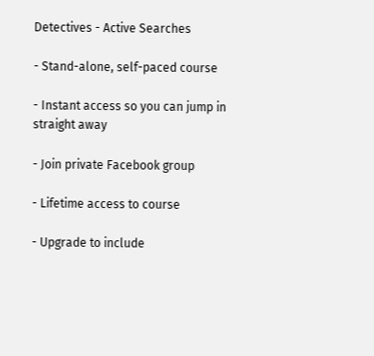Detectives - Active Searches

- Stand-alone, self-paced course

- Instant access so you can jump in straight away

- Join private Facebook group

- Lifetime access to course

- Upgrade to include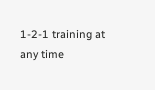1-2-1 training at any time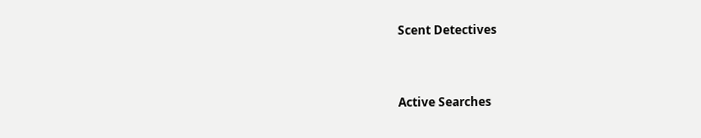Scent Detectives


Active Searches